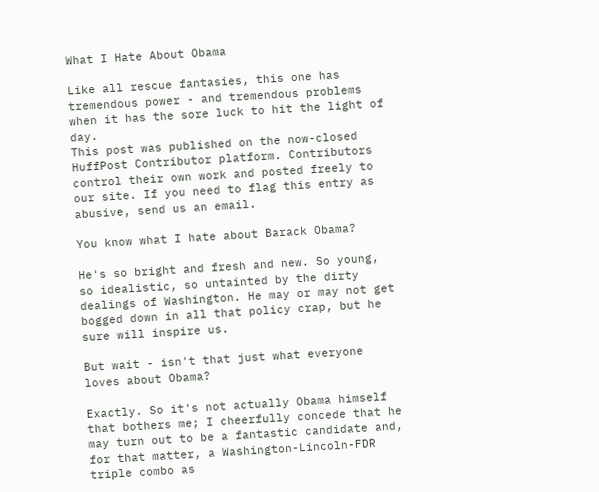What I Hate About Obama

Like all rescue fantasies, this one has tremendous power - and tremendous problems when it has the sore luck to hit the light of day.
This post was published on the now-closed HuffPost Contributor platform. Contributors control their own work and posted freely to our site. If you need to flag this entry as abusive, send us an email.

You know what I hate about Barack Obama?

He's so bright and fresh and new. So young, so idealistic, so untainted by the dirty dealings of Washington. He may or may not get bogged down in all that policy crap, but he sure will inspire us.

But wait - isn't that just what everyone loves about Obama?

Exactly. So it's not actually Obama himself that bothers me; I cheerfully concede that he may turn out to be a fantastic candidate and, for that matter, a Washington-Lincoln-FDR triple combo as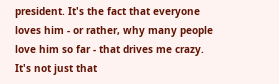president. It's the fact that everyone loves him - or rather, why many people love him so far - that drives me crazy. It's not just that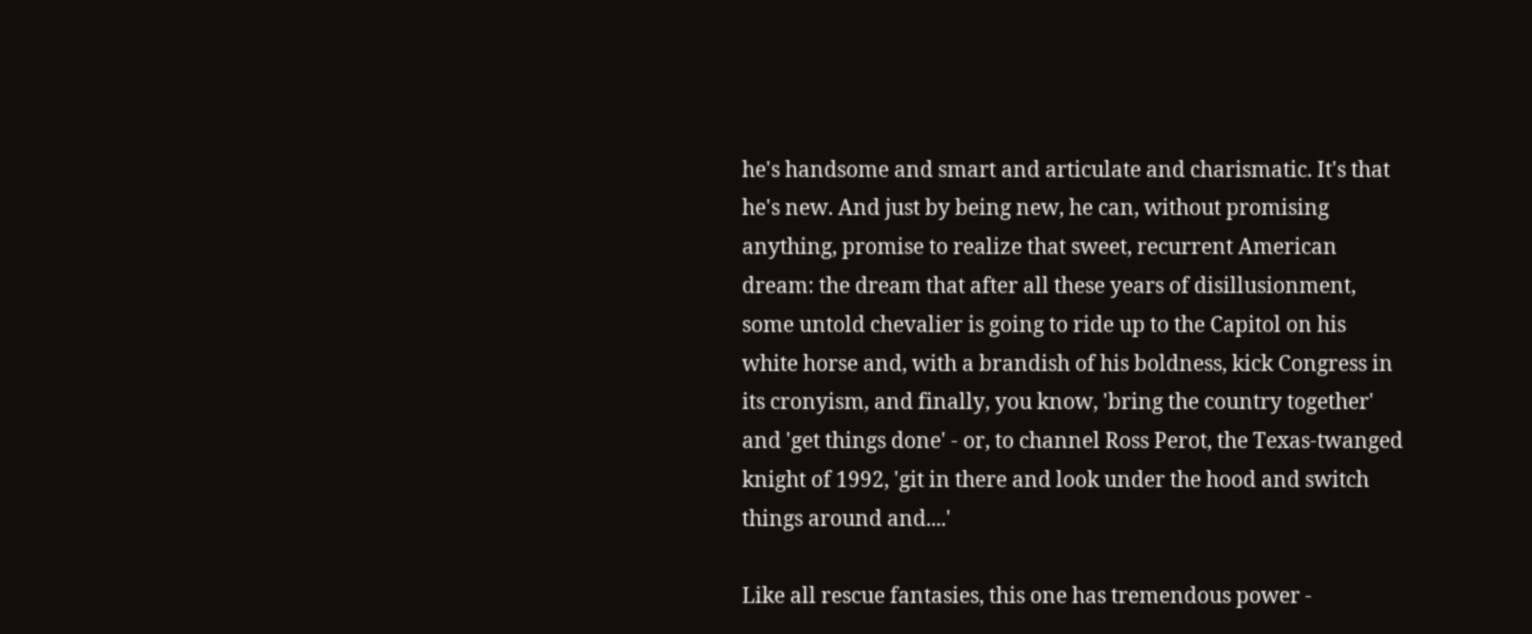he's handsome and smart and articulate and charismatic. It's that he's new. And just by being new, he can, without promising anything, promise to realize that sweet, recurrent American dream: the dream that after all these years of disillusionment, some untold chevalier is going to ride up to the Capitol on his white horse and, with a brandish of his boldness, kick Congress in its cronyism, and finally, you know, 'bring the country together' and 'get things done' - or, to channel Ross Perot, the Texas-twanged knight of 1992, 'git in there and look under the hood and switch things around and....'

Like all rescue fantasies, this one has tremendous power -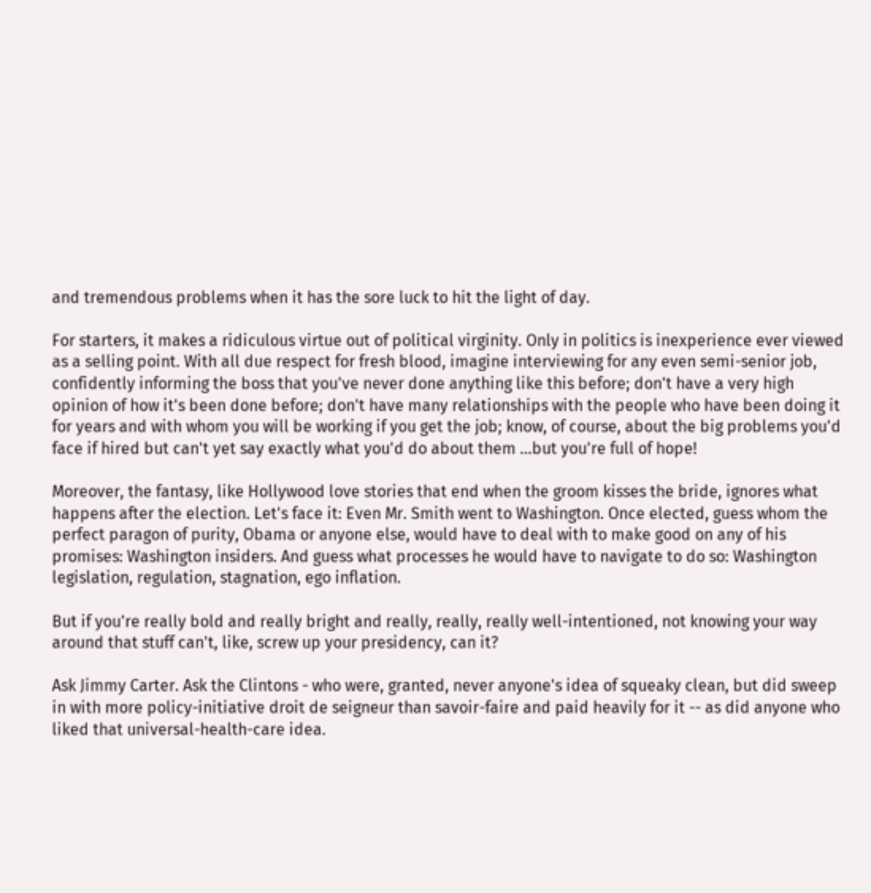and tremendous problems when it has the sore luck to hit the light of day.

For starters, it makes a ridiculous virtue out of political virginity. Only in politics is inexperience ever viewed as a selling point. With all due respect for fresh blood, imagine interviewing for any even semi-senior job, confidently informing the boss that you've never done anything like this before; don't have a very high opinion of how it's been done before; don't have many relationships with the people who have been doing it for years and with whom you will be working if you get the job; know, of course, about the big problems you'd face if hired but can't yet say exactly what you'd do about them ...but you're full of hope!

Moreover, the fantasy, like Hollywood love stories that end when the groom kisses the bride, ignores what happens after the election. Let's face it: Even Mr. Smith went to Washington. Once elected, guess whom the perfect paragon of purity, Obama or anyone else, would have to deal with to make good on any of his promises: Washington insiders. And guess what processes he would have to navigate to do so: Washington legislation, regulation, stagnation, ego inflation.

But if you're really bold and really bright and really, really, really well-intentioned, not knowing your way around that stuff can't, like, screw up your presidency, can it?

Ask Jimmy Carter. Ask the Clintons - who were, granted, never anyone's idea of squeaky clean, but did sweep in with more policy-initiative droit de seigneur than savoir-faire and paid heavily for it -- as did anyone who liked that universal-health-care idea.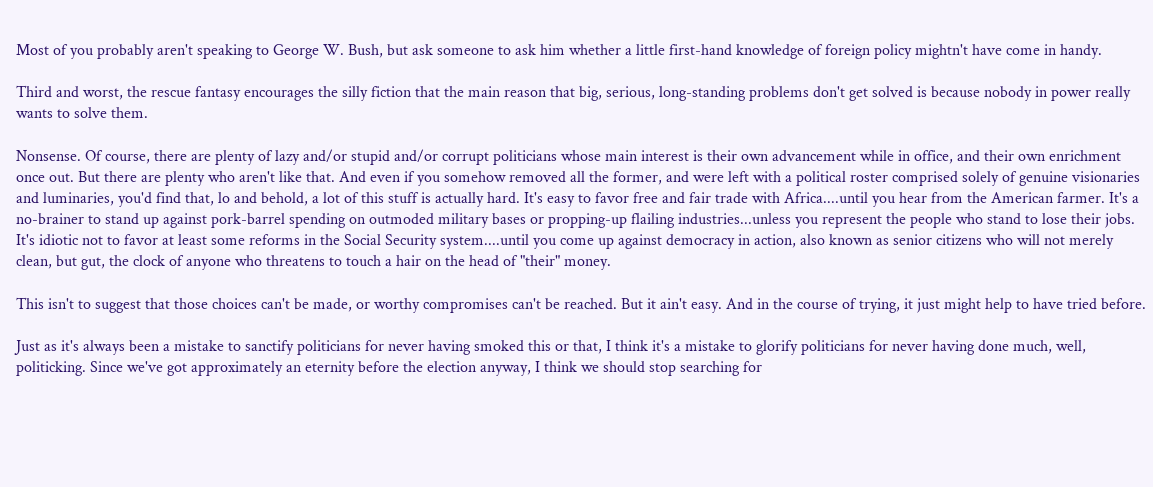Most of you probably aren't speaking to George W. Bush, but ask someone to ask him whether a little first-hand knowledge of foreign policy mightn't have come in handy.

Third and worst, the rescue fantasy encourages the silly fiction that the main reason that big, serious, long-standing problems don't get solved is because nobody in power really wants to solve them.

Nonsense. Of course, there are plenty of lazy and/or stupid and/or corrupt politicians whose main interest is their own advancement while in office, and their own enrichment once out. But there are plenty who aren't like that. And even if you somehow removed all the former, and were left with a political roster comprised solely of genuine visionaries and luminaries, you'd find that, lo and behold, a lot of this stuff is actually hard. It's easy to favor free and fair trade with Africa....until you hear from the American farmer. It's a no-brainer to stand up against pork-barrel spending on outmoded military bases or propping-up flailing industries...unless you represent the people who stand to lose their jobs. It's idiotic not to favor at least some reforms in the Social Security system....until you come up against democracy in action, also known as senior citizens who will not merely clean, but gut, the clock of anyone who threatens to touch a hair on the head of "their" money.

This isn't to suggest that those choices can't be made, or worthy compromises can't be reached. But it ain't easy. And in the course of trying, it just might help to have tried before.

Just as it's always been a mistake to sanctify politicians for never having smoked this or that, I think it's a mistake to glorify politicians for never having done much, well, politicking. Since we've got approximately an eternity before the election anyway, I think we should stop searching for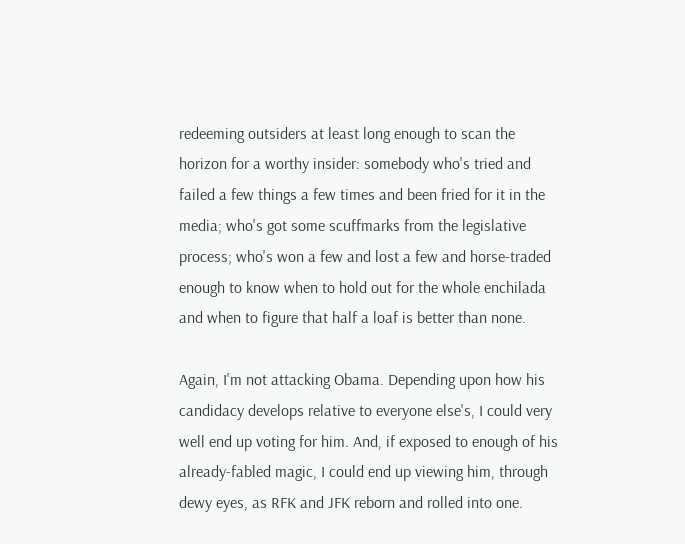redeeming outsiders at least long enough to scan the horizon for a worthy insider: somebody who's tried and failed a few things a few times and been fried for it in the media; who's got some scuffmarks from the legislative process; who's won a few and lost a few and horse-traded enough to know when to hold out for the whole enchilada and when to figure that half a loaf is better than none.

Again, I'm not attacking Obama. Depending upon how his candidacy develops relative to everyone else's, I could very well end up voting for him. And, if exposed to enough of his already-fabled magic, I could end up viewing him, through dewy eyes, as RFK and JFK reborn and rolled into one.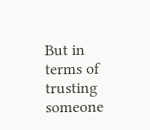But in terms of trusting someone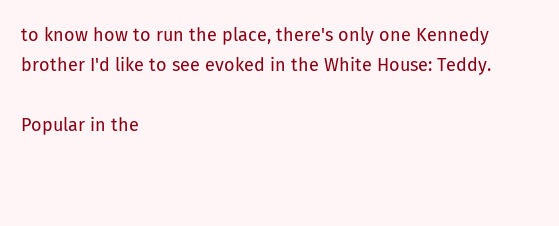to know how to run the place, there's only one Kennedy brother I'd like to see evoked in the White House: Teddy.

Popular in the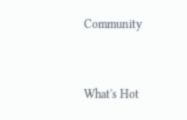Community


What's Hot